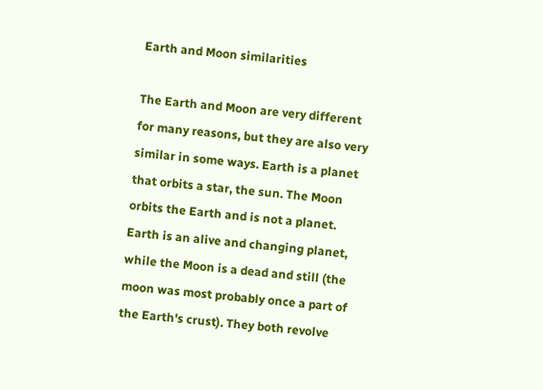Earth and Moon similarities

The Earth and Moon are very different for many reasons, but they are also very similar in some ways. Earth is a planet that orbits a star, the sun. The Moon orbits the Earth and is not a planet. Earth is an alive and changing planet, while the Moon is a dead and still (the moon was most probably once a part of the Earth's crust). They both revolve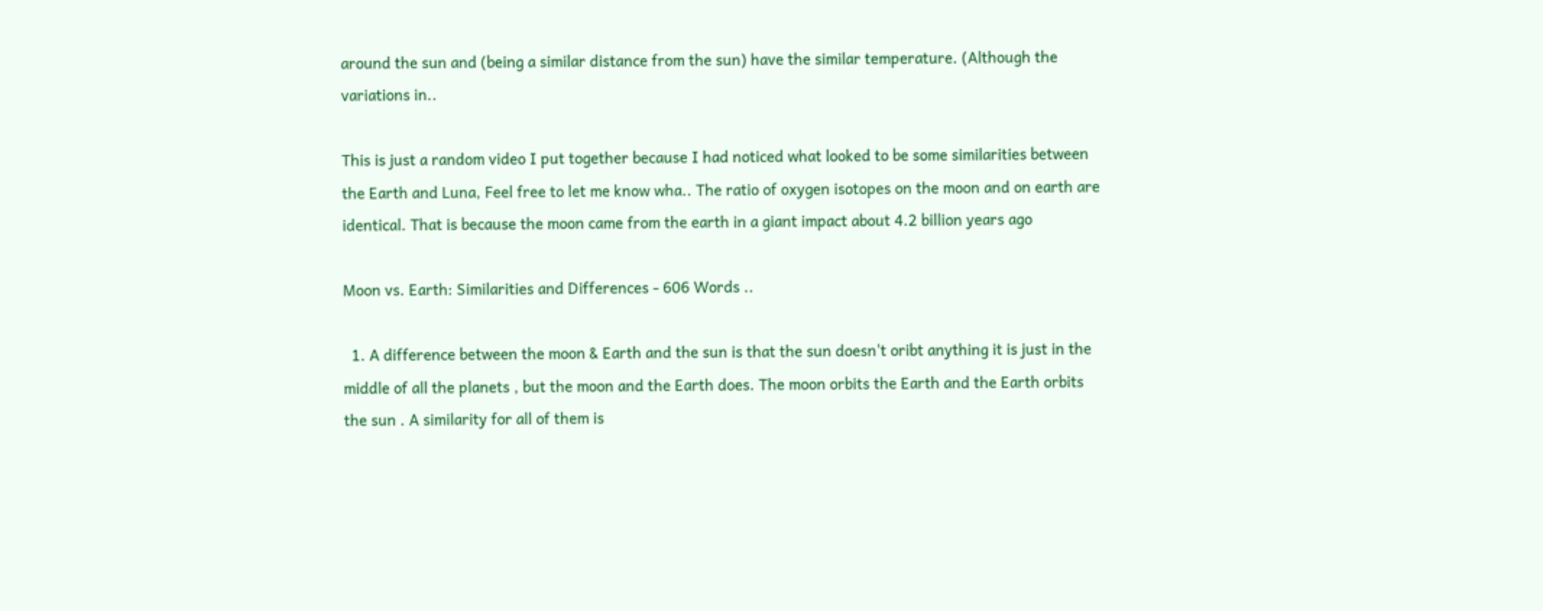around the sun and (being a similar distance from the sun) have the similar temperature. (Although the variations in..

This is just a random video I put together because I had noticed what looked to be some similarities between the Earth and Luna, Feel free to let me know wha.. The ratio of oxygen isotopes on the moon and on earth are identical. That is because the moon came from the earth in a giant impact about 4.2 billion years ago

Moon vs. Earth: Similarities and Differences - 606 Words ..

  1. A difference between the moon & Earth and the sun is that the sun doesn't oribt anything it is just in the middle of all the planets , but the moon and the Earth does. The moon orbits the Earth and the Earth orbits the sun . A similarity for all of them is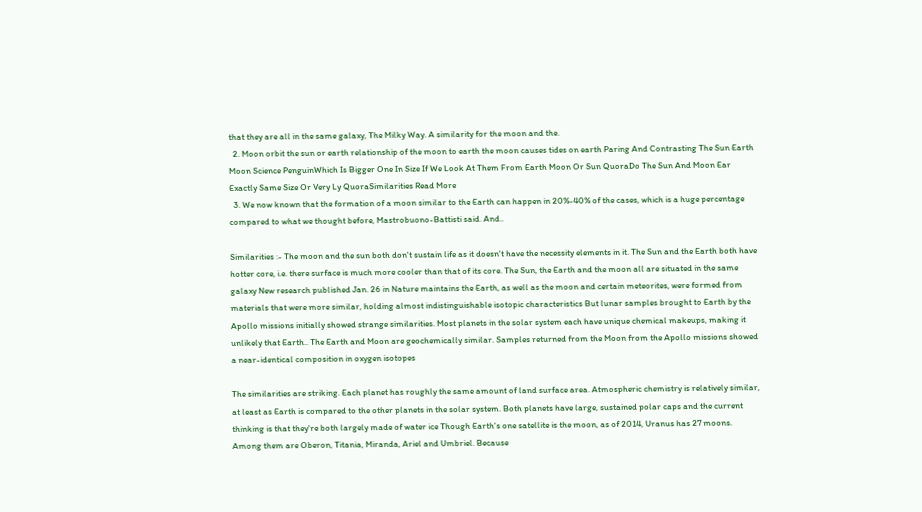that they are all in the same galaxy, The Milky Way. A similarity for the moon and the.
  2. Moon orbit the sun or earth relationship of the moon to earth the moon causes tides on earth Paring And Contrasting The Sun Earth Moon Science PenguinWhich Is Bigger One In Size If We Look At Them From Earth Moon Or Sun QuoraDo The Sun And Moon Ear Exactly Same Size Or Very Ly QuoraSimilarities Read More
  3. We now known that the formation of a moon similar to the Earth can happen in 20%-40% of the cases, which is a huge percentage compared to what we thought before, Mastrobuono-Battisti said. And..

Similarities :- The moon and the sun both don't sustain life as it doesn't have the necessity elements in it. The Sun and the Earth both have hotter core, i.e. there surface is much more cooler than that of its core. The Sun, the Earth and the moon all are situated in the same galaxy New research published Jan. 26 in Nature maintains the Earth, as well as the moon and certain meteorites, were formed from materials that were more similar, holding almost indistinguishable isotopic characteristics But lunar samples brought to Earth by the Apollo missions initially showed strange similarities. Most planets in the solar system each have unique chemical makeups, making it unlikely that Earth.. The Earth and Moon are geochemically similar. Samples returned from the Moon from the Apollo missions showed a near-identical composition in oxygen isotopes

The similarities are striking. Each planet has roughly the same amount of land surface area. Atmospheric chemistry is relatively similar, at least as Earth is compared to the other planets in the solar system. Both planets have large, sustained polar caps and the current thinking is that they're both largely made of water ice Though Earth's one satellite is the moon, as of 2014, Uranus has 27 moons. Among them are Oberon, Titania, Miranda, Ariel and Umbriel. Because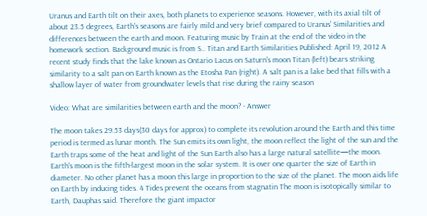Uranus and Earth tilt on their axes, both planets to experience seasons. However, with its axial tilt of about 23.5 degrees, Earth's seasons are fairly mild and very brief compared to Uranus' Similarities and differences between the earth and moon. Featuring music by Train at the end of the video in the homework section. Background music is from S.. Titan and Earth Similarities Published: April 19, 2012 A recent study finds that the lake known as Ontario Lacus on Saturn's moon Titan (left) bears striking similarity to a salt pan on Earth known as the Etosha Pan (right). A salt pan is a lake bed that fills with a shallow layer of water from groundwater levels that rise during the rainy season

Video: What are similarities between earth and the moon? - Answer

The moon takes 29.53 days(30 days for approx) to complete its revolution around the Earth and this time period is termed as lunar month. The Sun emits its own light, the moon reflect the light of the sun and the Earth traps some of the heat and light of the Sun Earth also has a large natural satellite—the moon. Earth's moon is the fifth-largest moon in the solar system. It is over one quarter the size of Earth in diameter. No other planet has a moon this large in proportion to the size of the planet. The moon aids life on Earth by inducing tides. 4 Tides prevent the oceans from stagnatin The moon is isotopically similar to Earth, Dauphas said. Therefore the giant impactor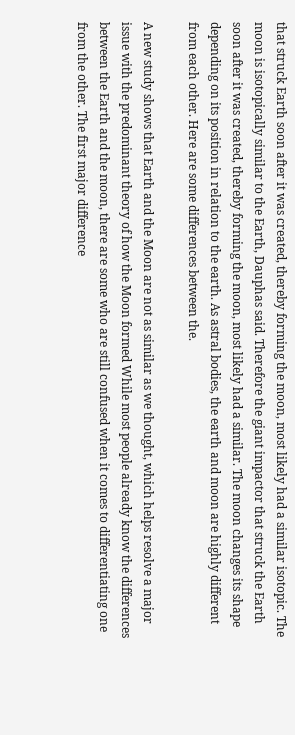that struck Earth soon after it was created, thereby forming the moon, most likely had a similar isotopic. The moon is isotopically similar to the Earth, Dauphas said. Therefore the giant impactor that struck the Earth soon after it was created, thereby forming the moon, most likely had a similar. The moon changes its shape depending on its position in relation to the earth. As astral bodies, the earth and moon are highly different from each other. Here are some differences between the.

A new study shows that Earth and the Moon are not as similar as we thought, which helps resolve a major issue with the predominant theory of how the Moon formed While most people already know the differences between the Earth and the moon, there are some who are still confused when it comes to differentiating one from the other. The first major difference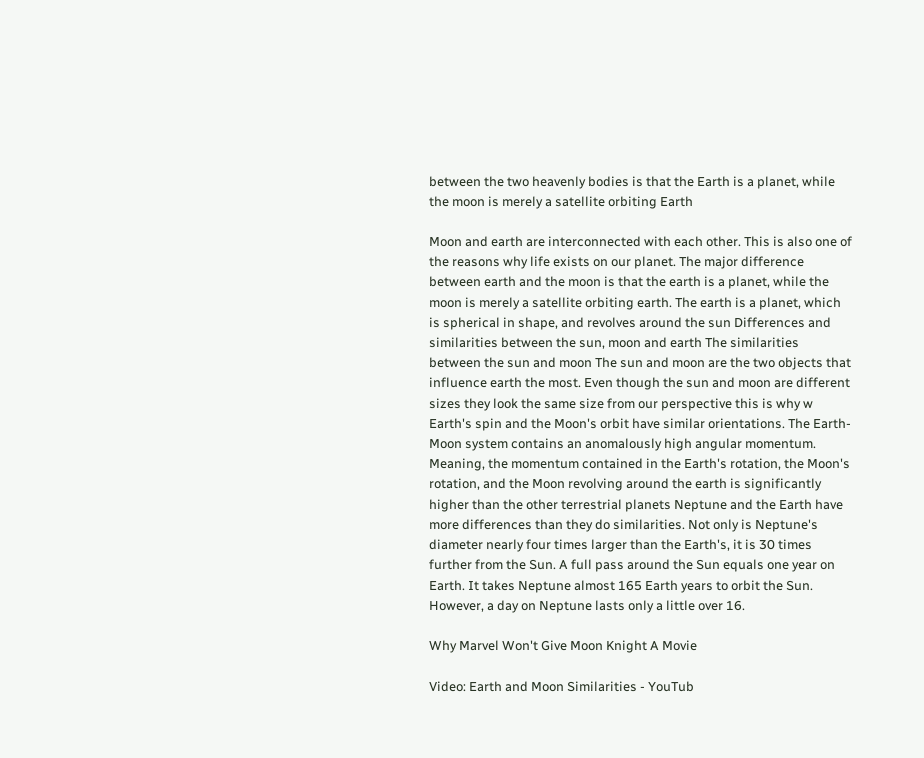between the two heavenly bodies is that the Earth is a planet, while the moon is merely a satellite orbiting Earth

Moon and earth are interconnected with each other. This is also one of the reasons why life exists on our planet. The major difference between earth and the moon is that the earth is a planet, while the moon is merely a satellite orbiting earth. The earth is a planet, which is spherical in shape, and revolves around the sun Differences and similarities between the sun, moon and earth The similarities between the sun and moon The sun and moon are the two objects that influence earth the most. Even though the sun and moon are different sizes they look the same size from our perspective this is why w Earth's spin and the Moon's orbit have similar orientations. The Earth-Moon system contains an anomalously high angular momentum. Meaning, the momentum contained in the Earth's rotation, the Moon's rotation, and the Moon revolving around the earth is significantly higher than the other terrestrial planets Neptune and the Earth have more differences than they do similarities. Not only is Neptune's diameter nearly four times larger than the Earth's, it is 30 times further from the Sun. A full pass around the Sun equals one year on Earth. It takes Neptune almost 165 Earth years to orbit the Sun. However, a day on Neptune lasts only a little over 16.

Why Marvel Won't Give Moon Knight A Movie

Video: Earth and Moon Similarities - YouTub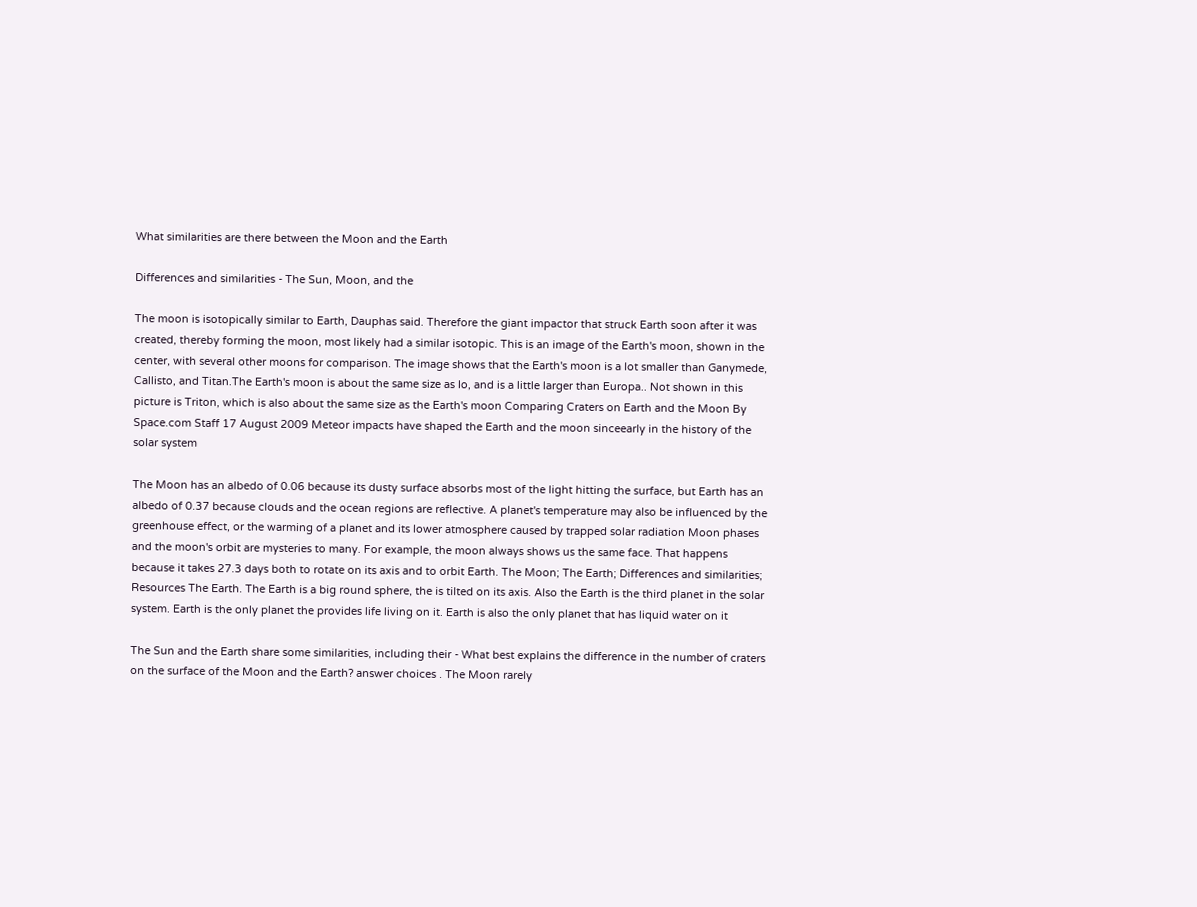What similarities are there between the Moon and the Earth

Differences and similarities - The Sun, Moon, and the

The moon is isotopically similar to Earth, Dauphas said. Therefore the giant impactor that struck Earth soon after it was created, thereby forming the moon, most likely had a similar isotopic. This is an image of the Earth's moon, shown in the center, with several other moons for comparison. The image shows that the Earth's moon is a lot smaller than Ganymede, Callisto, and Titan.The Earth's moon is about the same size as Io, and is a little larger than Europa.. Not shown in this picture is Triton, which is also about the same size as the Earth's moon Comparing Craters on Earth and the Moon By Space.com Staff 17 August 2009 Meteor impacts have shaped the Earth and the moon sinceearly in the history of the solar system

The Moon has an albedo of 0.06 because its dusty surface absorbs most of the light hitting the surface, but Earth has an albedo of 0.37 because clouds and the ocean regions are reflective. A planet's temperature may also be influenced by the greenhouse effect, or the warming of a planet and its lower atmosphere caused by trapped solar radiation Moon phases and the moon's orbit are mysteries to many. For example, the moon always shows us the same face. That happens because it takes 27.3 days both to rotate on its axis and to orbit Earth. The Moon; The Earth; Differences and similarities; Resources The Earth. The Earth is a big round sphere, the is tilted on its axis. Also the Earth is the third planet in the solar system. Earth is the only planet the provides life living on it. Earth is also the only planet that has liquid water on it

The Sun and the Earth share some similarities, including their - What best explains the difference in the number of craters on the surface of the Moon and the Earth? answer choices . The Moon rarely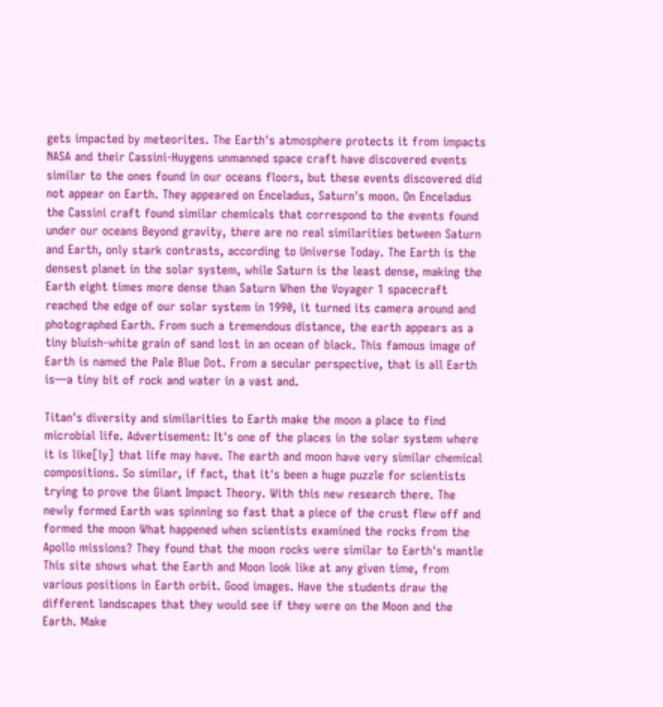gets impacted by meteorites. The Earth's atmosphere protects it from impacts NASA and their Cassini-Huygens unmanned space craft have discovered events similar to the ones found in our oceans floors, but these events discovered did not appear on Earth. They appeared on Enceladus, Saturn's moon. On Enceladus the Cassini craft found similar chemicals that correspond to the events found under our oceans Beyond gravity, there are no real similarities between Saturn and Earth, only stark contrasts, according to Universe Today. The Earth is the densest planet in the solar system, while Saturn is the least dense, making the Earth eight times more dense than Saturn When the Voyager 1 spacecraft reached the edge of our solar system in 1990, it turned its camera around and photographed Earth. From such a tremendous distance, the earth appears as a tiny bluish-white grain of sand lost in an ocean of black. This famous image of Earth is named the Pale Blue Dot. From a secular perspective, that is all Earth is—a tiny bit of rock and water in a vast and.

Titan's diversity and similarities to Earth make the moon a place to find microbial life. Advertisement: It's one of the places in the solar system where it is like[ly] that life may have. The earth and moon have very similar chemical compositions. So similar, if fact, that it's been a huge puzzle for scientists trying to prove the Giant Impact Theory. With this new research there. The newly formed Earth was spinning so fast that a piece of the crust flew off and formed the moon What happened when scientists examined the rocks from the Apollo missions? They found that the moon rocks were similar to Earth's mantle This site shows what the Earth and Moon look like at any given time, from various positions in Earth orbit. Good images. Have the students draw the different landscapes that they would see if they were on the Moon and the Earth. Make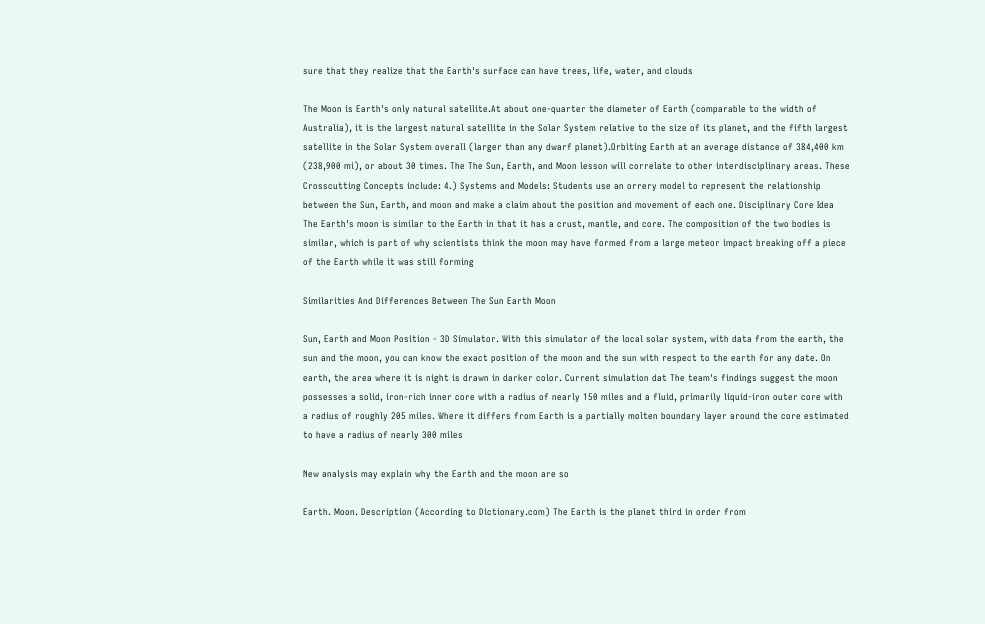sure that they realize that the Earth's surface can have trees, life, water, and clouds

The Moon is Earth's only natural satellite.At about one-quarter the diameter of Earth (comparable to the width of Australia), it is the largest natural satellite in the Solar System relative to the size of its planet, and the fifth largest satellite in the Solar System overall (larger than any dwarf planet).Orbiting Earth at an average distance of 384,400 km (238,900 mi), or about 30 times. The The Sun, Earth, and Moon lesson will correlate to other interdisciplinary areas. These Crosscutting Concepts include: 4.) Systems and Models: Students use an orrery model to represent the relationship between the Sun, Earth, and moon and make a claim about the position and movement of each one. Disciplinary Core Idea The Earth's moon is similar to the Earth in that it has a crust, mantle, and core. The composition of the two bodies is similar, which is part of why scientists think the moon may have formed from a large meteor impact breaking off a piece of the Earth while it was still forming

Similarities And Differences Between The Sun Earth Moon

Sun, Earth and Moon Position - 3D Simulator. With this simulator of the local solar system, with data from the earth, the sun and the moon, you can know the exact position of the moon and the sun with respect to the earth for any date. On earth, the area where it is night is drawn in darker color. Current simulation dat The team's findings suggest the moon possesses a solid, iron-rich inner core with a radius of nearly 150 miles and a fluid, primarily liquid-iron outer core with a radius of roughly 205 miles. Where it differs from Earth is a partially molten boundary layer around the core estimated to have a radius of nearly 300 miles

New analysis may explain why the Earth and the moon are so

Earth. Moon. Description (According to Dictionary.com) The Earth is the planet third in order from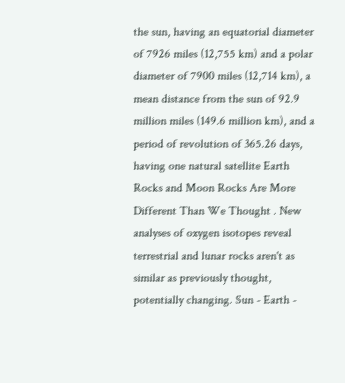the sun, having an equatorial diameter of 7926 miles (12,755 km) and a polar diameter of 7900 miles (12,714 km), a mean distance from the sun of 92.9 million miles (149.6 million km), and a period of revolution of 365.26 days, having one natural satellite Earth Rocks and Moon Rocks Are More Different Than We Thought . New analyses of oxygen isotopes reveal terrestrial and lunar rocks aren't as similar as previously thought, potentially changing. Sun - Earth -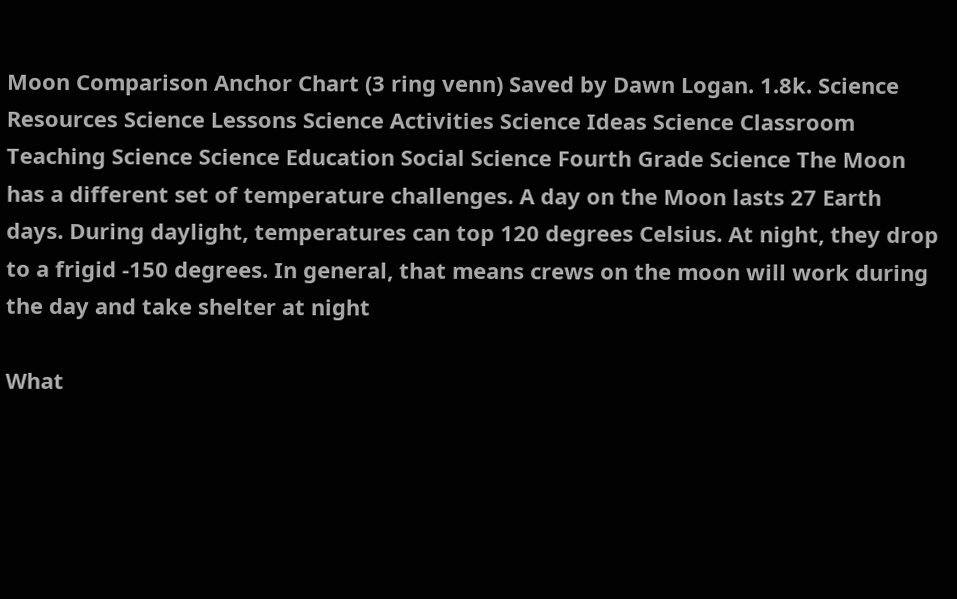Moon Comparison Anchor Chart (3 ring venn) Saved by Dawn Logan. 1.8k. Science Resources Science Lessons Science Activities Science Ideas Science Classroom Teaching Science Science Education Social Science Fourth Grade Science The Moon has a different set of temperature challenges. A day on the Moon lasts 27 Earth days. During daylight, temperatures can top 120 degrees Celsius. At night, they drop to a frigid -150 degrees. In general, that means crews on the moon will work during the day and take shelter at night

What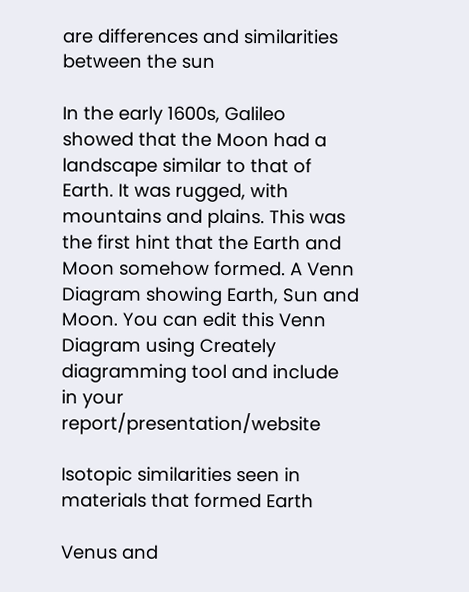are differences and similarities between the sun

In the early 1600s, Galileo showed that the Moon had a landscape similar to that of Earth. It was rugged, with mountains and plains. This was the first hint that the Earth and Moon somehow formed. A Venn Diagram showing Earth, Sun and Moon. You can edit this Venn Diagram using Creately diagramming tool and include in your report/presentation/website

Isotopic similarities seen in materials that formed Earth

Venus and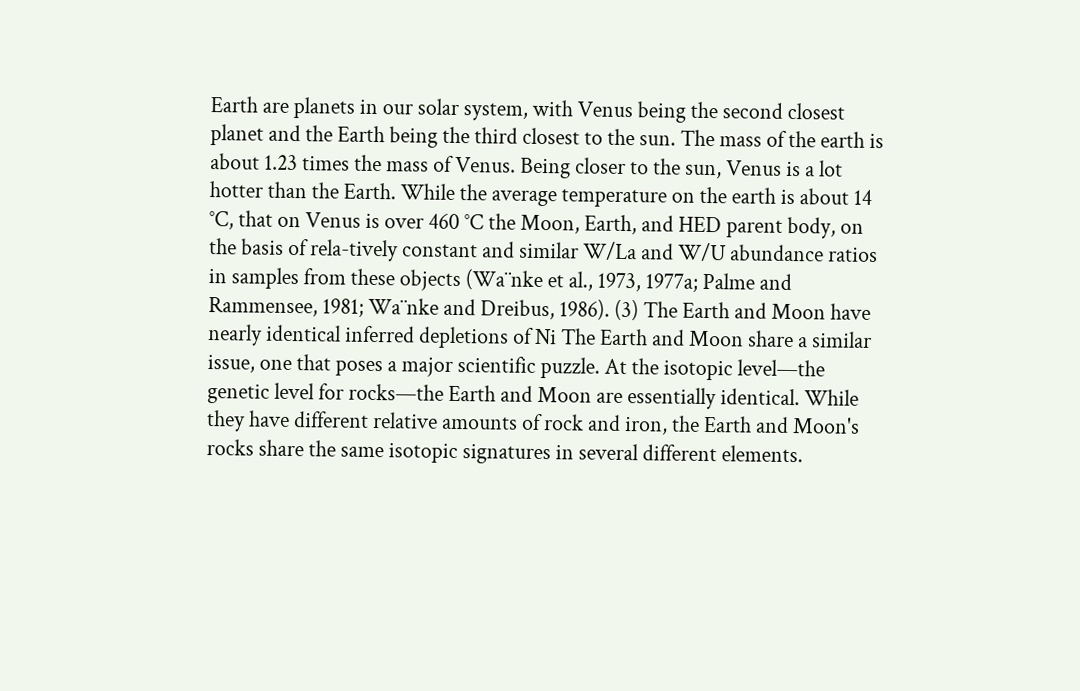Earth are planets in our solar system, with Venus being the second closest planet and the Earth being the third closest to the sun. The mass of the earth is about 1.23 times the mass of Venus. Being closer to the sun, Venus is a lot hotter than the Earth. While the average temperature on the earth is about 14 °C, that on Venus is over 460 °C the Moon, Earth, and HED parent body, on the basis of rela-tively constant and similar W/La and W/U abundance ratios in samples from these objects (Wa¨nke et al., 1973, 1977a; Palme and Rammensee, 1981; Wa¨nke and Dreibus, 1986). (3) The Earth and Moon have nearly identical inferred depletions of Ni The Earth and Moon share a similar issue, one that poses a major scientific puzzle. At the isotopic level—the genetic level for rocks—the Earth and Moon are essentially identical. While they have different relative amounts of rock and iron, the Earth and Moon's rocks share the same isotopic signatures in several different elements.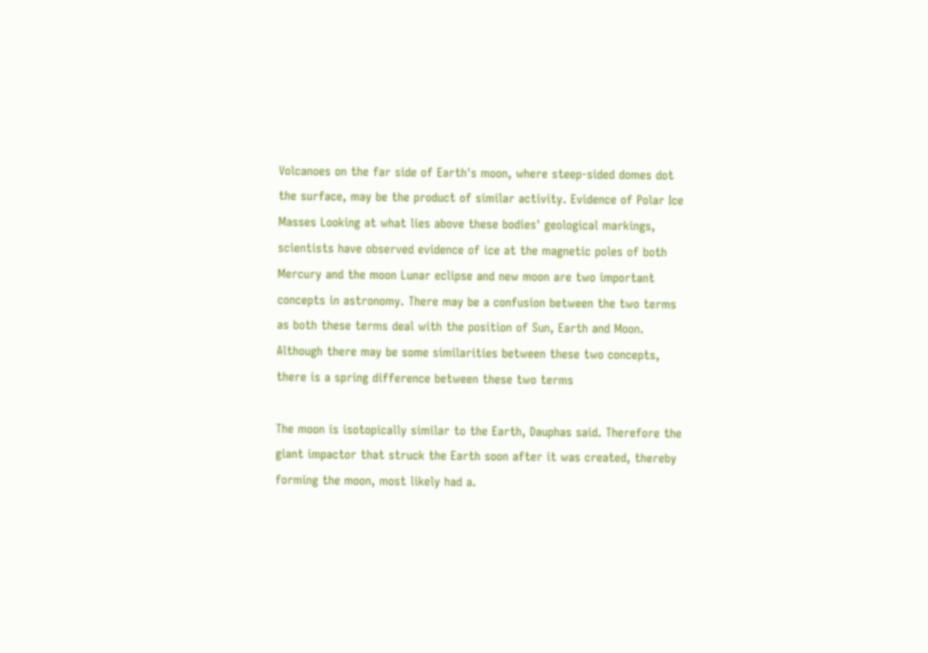Volcanoes on the far side of Earth's moon, where steep-sided domes dot the surface, may be the product of similar activity. Evidence of Polar Ice Masses Looking at what lies above these bodies' geological markings, scientists have observed evidence of ice at the magnetic poles of both Mercury and the moon Lunar eclipse and new moon are two important concepts in astronomy. There may be a confusion between the two terms as both these terms deal with the position of Sun, Earth and Moon. Although there may be some similarities between these two concepts, there is a spring difference between these two terms

The moon is isotopically similar to the Earth, Dauphas said. Therefore the giant impactor that struck the Earth soon after it was created, thereby forming the moon, most likely had a.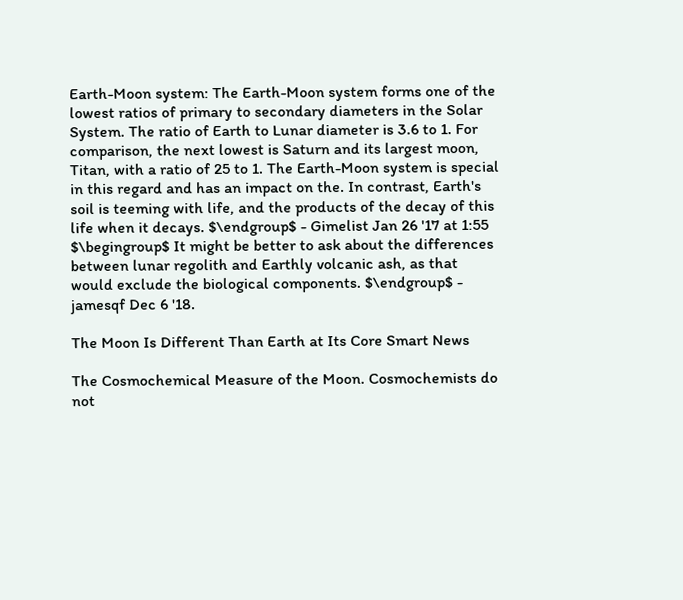Earth-Moon system: The Earth-Moon system forms one of the lowest ratios of primary to secondary diameters in the Solar System. The ratio of Earth to Lunar diameter is 3.6 to 1. For comparison, the next lowest is Saturn and its largest moon, Titan, with a ratio of 25 to 1. The Earth-Moon system is special in this regard and has an impact on the. In contrast, Earth's soil is teeming with life, and the products of the decay of this life when it decays. $\endgroup$ - Gimelist Jan 26 '17 at 1:55 $\begingroup$ It might be better to ask about the differences between lunar regolith and Earthly volcanic ash, as that would exclude the biological components. $\endgroup$ - jamesqf Dec 6 '18.

The Moon Is Different Than Earth at Its Core Smart News

The Cosmochemical Measure of the Moon. Cosmochemists do not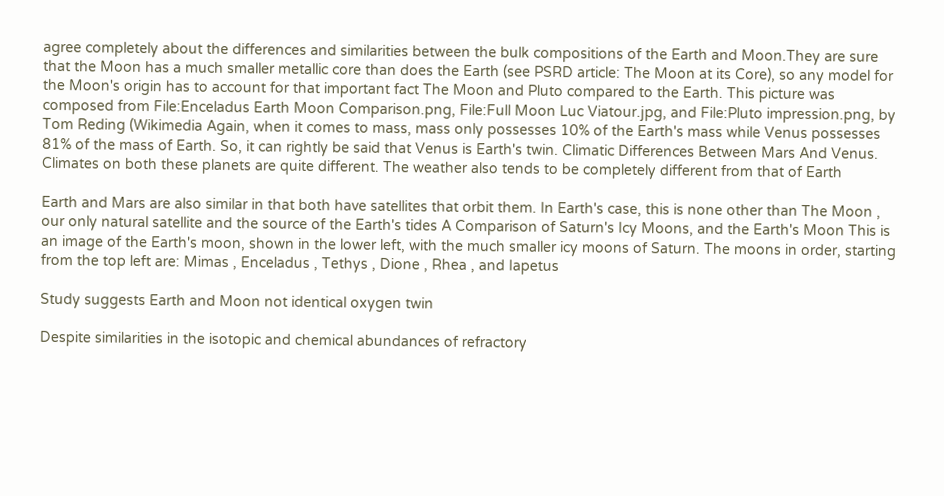agree completely about the differences and similarities between the bulk compositions of the Earth and Moon.They are sure that the Moon has a much smaller metallic core than does the Earth (see PSRD article: The Moon at its Core), so any model for the Moon's origin has to account for that important fact The Moon and Pluto compared to the Earth. This picture was composed from File:Enceladus Earth Moon Comparison.png, File:Full Moon Luc Viatour.jpg, and File:Pluto impression.png, by Tom Reding (Wikimedia Again, when it comes to mass, mass only possesses 10% of the Earth's mass while Venus possesses 81% of the mass of Earth. So, it can rightly be said that Venus is Earth's twin. Climatic Differences Between Mars And Venus. Climates on both these planets are quite different. The weather also tends to be completely different from that of Earth

Earth and Mars are also similar in that both have satellites that orbit them. In Earth's case, this is none other than The Moon , our only natural satellite and the source of the Earth's tides A Comparison of Saturn's Icy Moons, and the Earth's Moon This is an image of the Earth's moon, shown in the lower left, with the much smaller icy moons of Saturn. The moons in order, starting from the top left are: Mimas , Enceladus , Tethys , Dione , Rhea , and Iapetus

Study suggests Earth and Moon not identical oxygen twin

Despite similarities in the isotopic and chemical abundances of refractory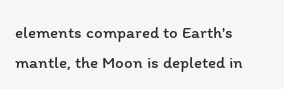elements compared to Earth's mantle, the Moon is depleted in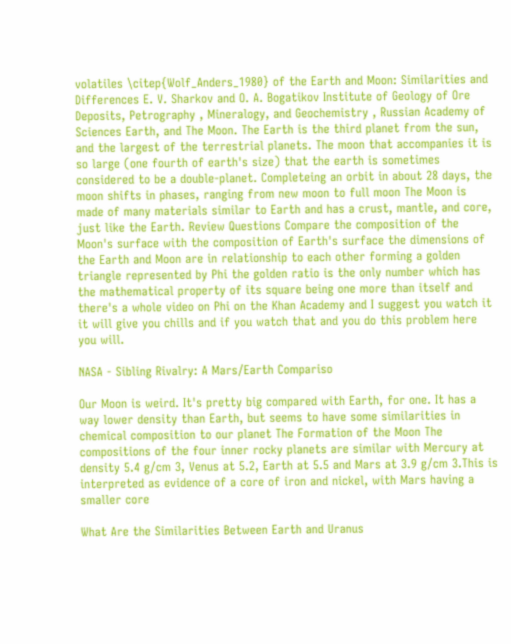volatiles \citep{Wolf_Anders_1980} of the Earth and Moon: Similarities and Differences E. V. Sharkov and O. A. Bogatikov Institute of Geology of Ore Deposits, Petrography , Mineralogy, and Geochemistry , Russian Academy of Sciences Earth, and The Moon. The Earth is the third planet from the sun, and the largest of the terrestrial planets. The moon that accompanies it is so large (one fourth of earth's size) that the earth is sometimes considered to be a double-planet. Completeing an orbit in about 28 days, the moon shifts in phases, ranging from new moon to full moon The Moon is made of many materials similar to Earth and has a crust, mantle, and core, just like the Earth. Review Questions Compare the composition of the Moon's surface with the composition of Earth's surface the dimensions of the Earth and Moon are in relationship to each other forming a golden triangle represented by Phi the golden ratio is the only number which has the mathematical property of its square being one more than itself and there's a whole video on Phi on the Khan Academy and I suggest you watch it it will give you chills and if you watch that and you do this problem here you will.

NASA - Sibling Rivalry: A Mars/Earth Compariso

Our Moon is weird. It's pretty big compared with Earth, for one. It has a way lower density than Earth, but seems to have some similarities in chemical composition to our planet The Formation of the Moon The compositions of the four inner rocky planets are similar with Mercury at density 5.4 g/cm 3, Venus at 5.2, Earth at 5.5 and Mars at 3.9 g/cm 3.This is interpreted as evidence of a core of iron and nickel, with Mars having a smaller core

What Are the Similarities Between Earth and Uranus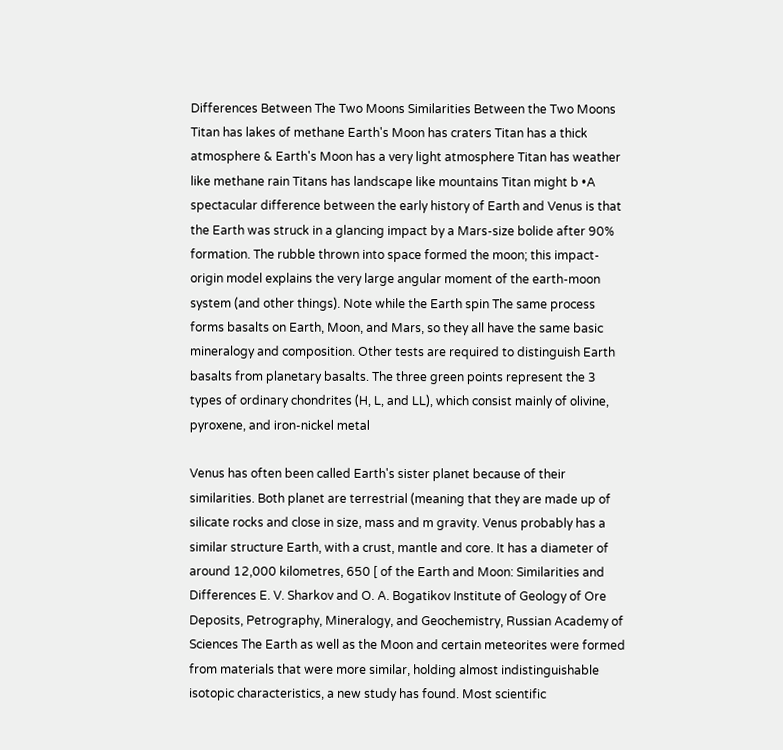Differences Between The Two Moons Similarities Between the Two Moons Titan has lakes of methane Earth's Moon has craters Titan has a thick atmosphere & Earth's Moon has a very light atmosphere Titan has weather like methane rain Titans has landscape like mountains Titan might b •A spectacular difference between the early history of Earth and Venus is that the Earth was struck in a glancing impact by a Mars-size bolide after 90% formation. The rubble thrown into space formed the moon; this impact-origin model explains the very large angular moment of the earth-moon system (and other things). Note while the Earth spin The same process forms basalts on Earth, Moon, and Mars, so they all have the same basic mineralogy and composition. Other tests are required to distinguish Earth basalts from planetary basalts. The three green points represent the 3 types of ordinary chondrites (H, L, and LL), which consist mainly of olivine, pyroxene, and iron-nickel metal

Venus has often been called Earth's sister planet because of their similarities. Both planet are terrestrial (meaning that they are made up of silicate rocks and close in size, mass and m gravity. Venus probably has a similar structure Earth, with a crust, mantle and core. It has a diameter of around 12,000 kilometres, 650 [ of the Earth and Moon: Similarities and Differences E. V. Sharkov and O. A. Bogatikov Institute of Geology of Ore Deposits, Petrography, Mineralogy, and Geochemistry, Russian Academy of Sciences The Earth as well as the Moon and certain meteorites were formed from materials that were more similar, holding almost indistinguishable isotopic characteristics, a new study has found. Most scientific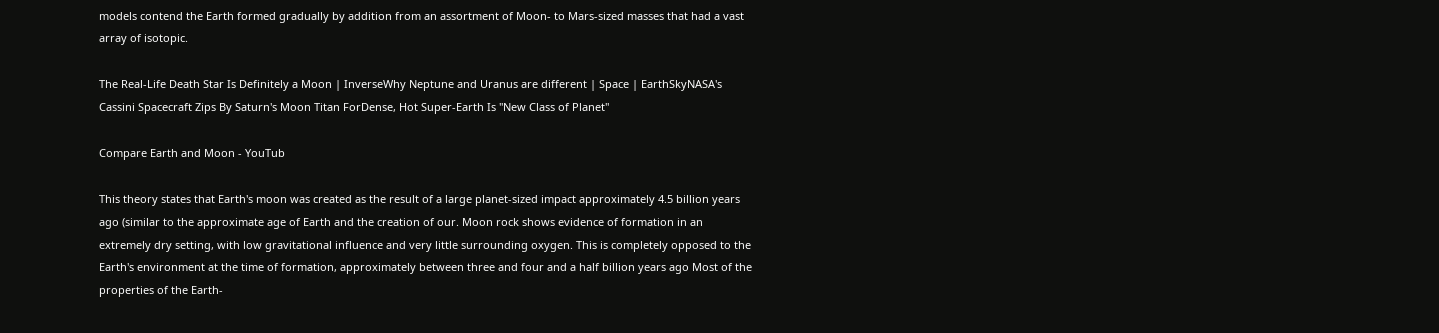models contend the Earth formed gradually by addition from an assortment of Moon- to Mars-sized masses that had a vast array of isotopic.

The Real-Life Death Star Is Definitely a Moon | InverseWhy Neptune and Uranus are different | Space | EarthSkyNASA's Cassini Spacecraft Zips By Saturn's Moon Titan ForDense, Hot Super-Earth Is "New Class of Planet"

Compare Earth and Moon - YouTub

This theory states that Earth's moon was created as the result of a large planet-sized impact approximately 4.5 billion years ago (similar to the approximate age of Earth and the creation of our. Moon rock shows evidence of formation in an extremely dry setting, with low gravitational influence and very little surrounding oxygen. This is completely opposed to the Earth's environment at the time of formation, approximately between three and four and a half billion years ago Most of the properties of the Earth-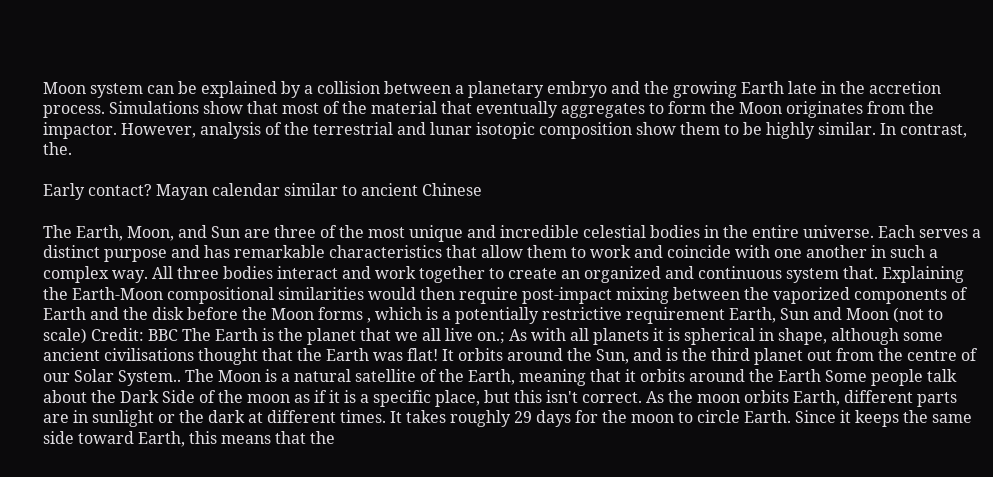Moon system can be explained by a collision between a planetary embryo and the growing Earth late in the accretion process. Simulations show that most of the material that eventually aggregates to form the Moon originates from the impactor. However, analysis of the terrestrial and lunar isotopic composition show them to be highly similar. In contrast, the.

Early contact? Mayan calendar similar to ancient Chinese

The Earth, Moon, and Sun are three of the most unique and incredible celestial bodies in the entire universe. Each serves a distinct purpose and has remarkable characteristics that allow them to work and coincide with one another in such a complex way. All three bodies interact and work together to create an organized and continuous system that. Explaining the Earth-Moon compositional similarities would then require post-impact mixing between the vaporized components of Earth and the disk before the Moon forms , which is a potentially restrictive requirement Earth, Sun and Moon (not to scale) Credit: BBC The Earth is the planet that we all live on.; As with all planets it is spherical in shape, although some ancient civilisations thought that the Earth was flat! It orbits around the Sun, and is the third planet out from the centre of our Solar System.. The Moon is a natural satellite of the Earth, meaning that it orbits around the Earth Some people talk about the Dark Side of the moon as if it is a specific place, but this isn't correct. As the moon orbits Earth, different parts are in sunlight or the dark at different times. It takes roughly 29 days for the moon to circle Earth. Since it keeps the same side toward Earth, this means that the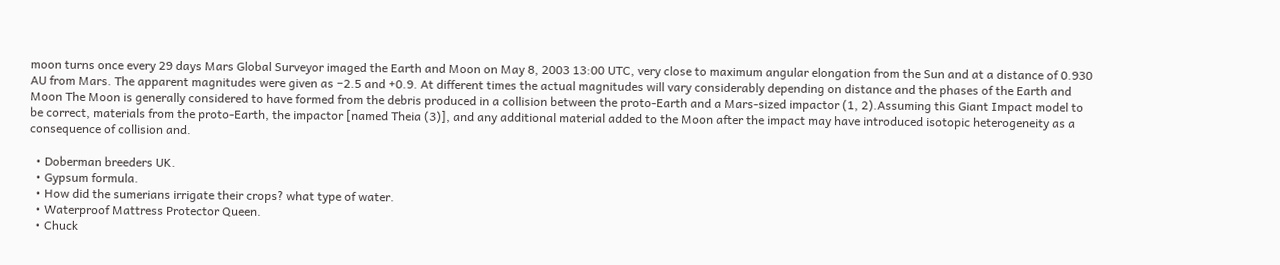moon turns once every 29 days Mars Global Surveyor imaged the Earth and Moon on May 8, 2003 13:00 UTC, very close to maximum angular elongation from the Sun and at a distance of 0.930 AU from Mars. The apparent magnitudes were given as −2.5 and +0.9. At different times the actual magnitudes will vary considerably depending on distance and the phases of the Earth and Moon The Moon is generally considered to have formed from the debris produced in a collision between the proto-Earth and a Mars-sized impactor (1, 2).Assuming this Giant Impact model to be correct, materials from the proto-Earth, the impactor [named Theia (3)], and any additional material added to the Moon after the impact may have introduced isotopic heterogeneity as a consequence of collision and.

  • Doberman breeders UK.
  • Gypsum formula.
  • How did the sumerians irrigate their crops? what type of water.
  • Waterproof Mattress Protector Queen.
  • Chuck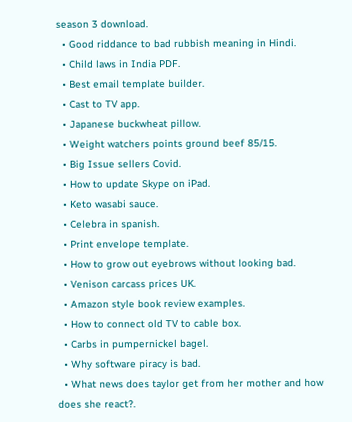season 3 download.
  • Good riddance to bad rubbish meaning in Hindi.
  • Child laws in India PDF.
  • Best email template builder.
  • Cast to TV app.
  • Japanese buckwheat pillow.
  • Weight watchers points ground beef 85/15.
  • Big Issue sellers Covid.
  • How to update Skype on iPad.
  • Keto wasabi sauce.
  • Celebra in spanish.
  • Print envelope template.
  • How to grow out eyebrows without looking bad.
  • Venison carcass prices UK.
  • Amazon style book review examples.
  • How to connect old TV to cable box.
  • Carbs in pumpernickel bagel.
  • Why software piracy is bad.
  • What news does taylor get from her mother and how does she react?.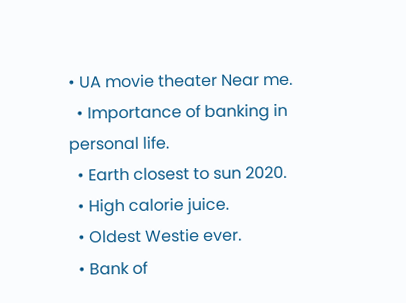• UA movie theater Near me.
  • Importance of banking in personal life.
  • Earth closest to sun 2020.
  • High calorie juice.
  • Oldest Westie ever.
  • Bank of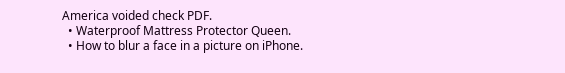America voided check PDF.
  • Waterproof Mattress Protector Queen.
  • How to blur a face in a picture on iPhone.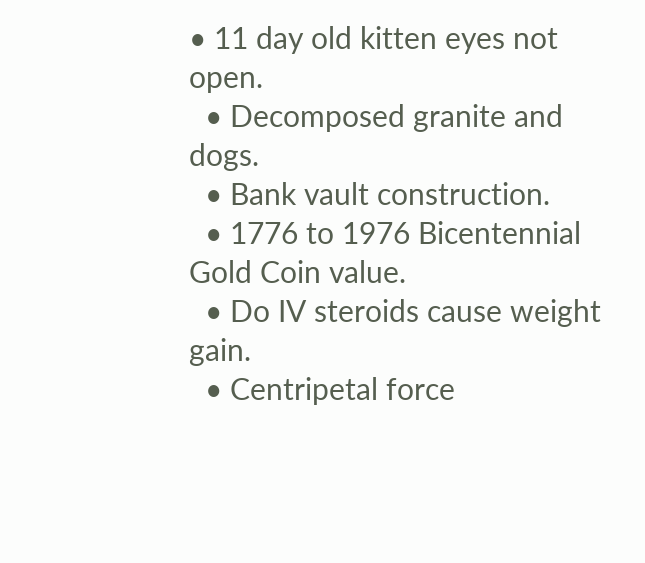• 11 day old kitten eyes not open.
  • Decomposed granite and dogs.
  • Bank vault construction.
  • 1776 to 1976 Bicentennial Gold Coin value.
  • Do IV steroids cause weight gain.
  • Centripetal force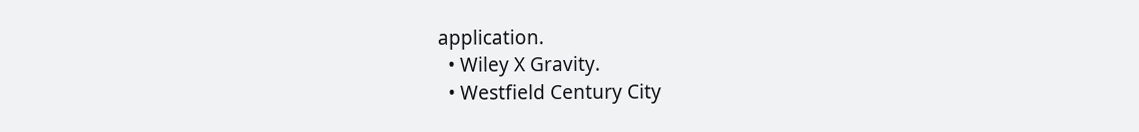application.
  • Wiley X Gravity.
  • Westfield Century City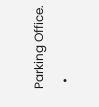Parking Office.
  •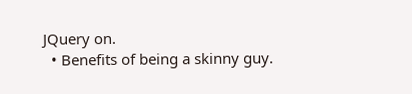JQuery on.
  • Benefits of being a skinny guy.